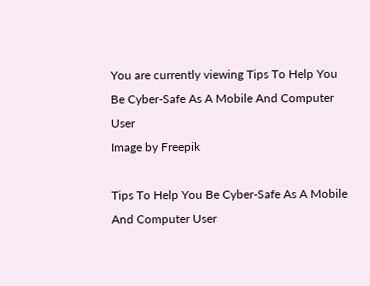You are currently viewing Tips To Help You Be Cyber-Safe As A Mobile And Computer User
Image by Freepik

Tips To Help You Be Cyber-Safe As A Mobile And Computer User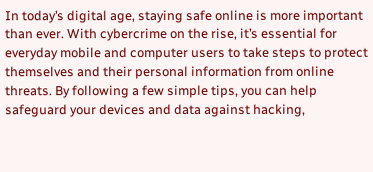In today’s digital age, staying safe online is more important than ever. With cybercrime on the rise, it’s essential for everyday mobile and computer users to take steps to protect themselves and their personal information from online threats. By following a few simple tips, you can help safeguard your devices and data against hacking,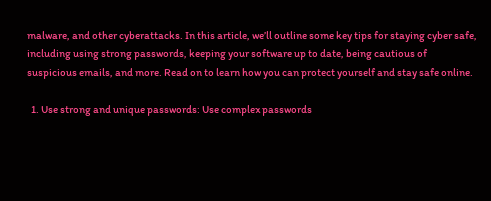malware, and other cyberattacks. In this article, we’ll outline some key tips for staying cyber safe, including using strong passwords, keeping your software up to date, being cautious of suspicious emails, and more. Read on to learn how you can protect yourself and stay safe online.

  1. Use strong and unique passwords: Use complex passwords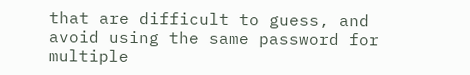that are difficult to guess, and avoid using the same password for multiple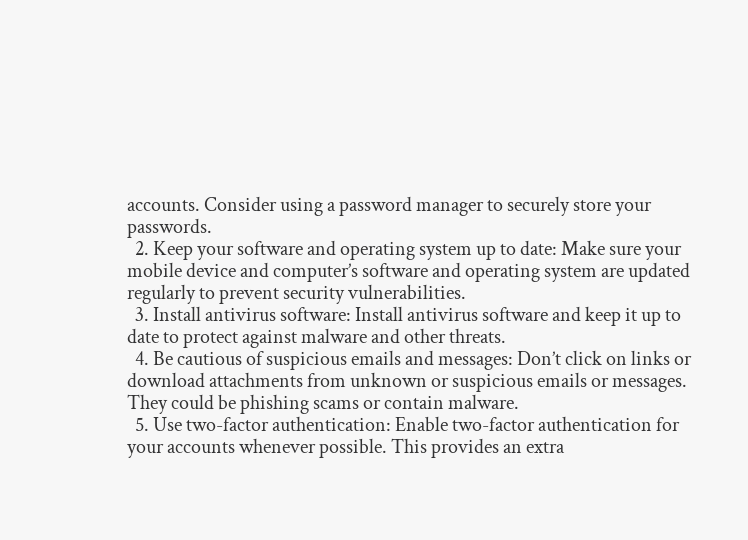accounts. Consider using a password manager to securely store your passwords.
  2. Keep your software and operating system up to date: Make sure your mobile device and computer’s software and operating system are updated regularly to prevent security vulnerabilities.
  3. Install antivirus software: Install antivirus software and keep it up to date to protect against malware and other threats.
  4. Be cautious of suspicious emails and messages: Don’t click on links or download attachments from unknown or suspicious emails or messages. They could be phishing scams or contain malware.
  5. Use two-factor authentication: Enable two-factor authentication for your accounts whenever possible. This provides an extra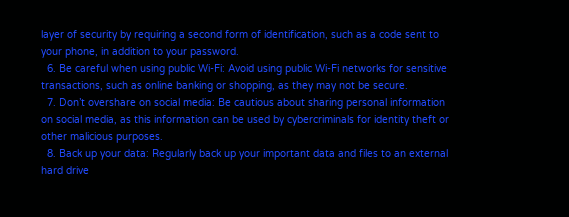layer of security by requiring a second form of identification, such as a code sent to your phone, in addition to your password.
  6. Be careful when using public Wi-Fi: Avoid using public Wi-Fi networks for sensitive transactions, such as online banking or shopping, as they may not be secure.
  7. Don’t overshare on social media: Be cautious about sharing personal information on social media, as this information can be used by cybercriminals for identity theft or other malicious purposes.
  8. Back up your data: Regularly back up your important data and files to an external hard drive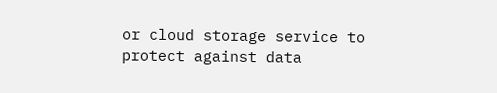or cloud storage service to protect against data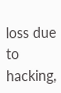loss due to hacking,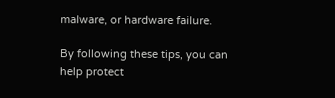malware, or hardware failure.

By following these tips, you can help protect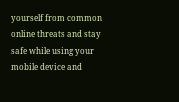yourself from common online threats and stay safe while using your mobile device and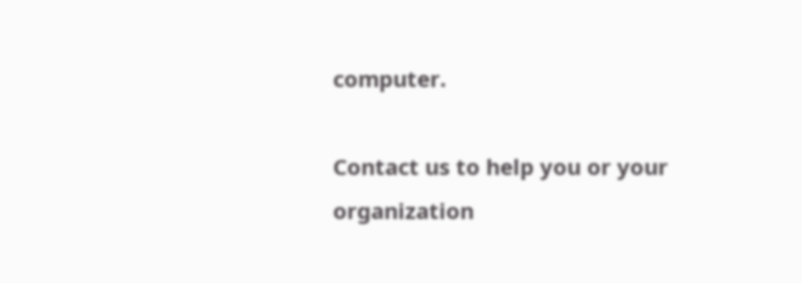computer.

Contact us to help you or your organization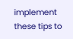implement these tips to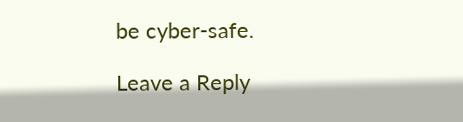be cyber-safe.

Leave a Reply